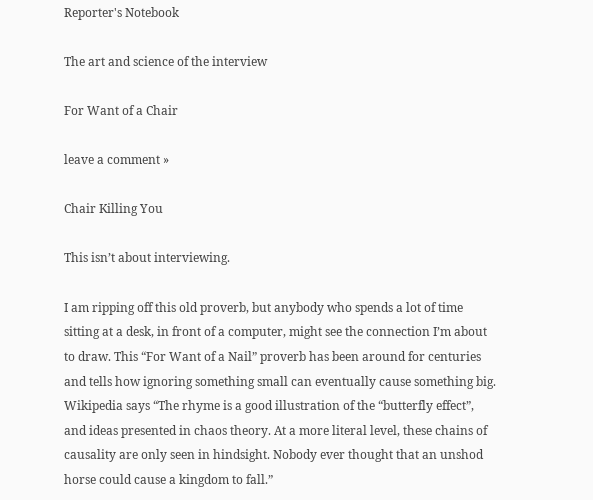Reporter's Notebook

The art and science of the interview

For Want of a Chair

leave a comment »

Chair Killing You

This isn’t about interviewing.

I am ripping off this old proverb, but anybody who spends a lot of time sitting at a desk, in front of a computer, might see the connection I’m about to draw. This “For Want of a Nail” proverb has been around for centuries and tells how ignoring something small can eventually cause something big. Wikipedia says “The rhyme is a good illustration of the “butterfly effect”, and ideas presented in chaos theory. At a more literal level, these chains of causality are only seen in hindsight. Nobody ever thought that an unshod horse could cause a kingdom to fall.”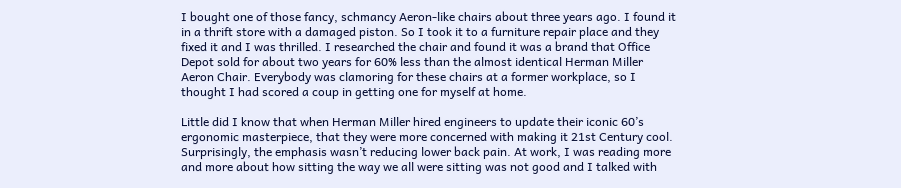I bought one of those fancy, schmancy Aeron-like chairs about three years ago. I found it in a thrift store with a damaged piston. So I took it to a furniture repair place and they fixed it and I was thrilled. I researched the chair and found it was a brand that Office Depot sold for about two years for 60% less than the almost identical Herman Miller Aeron Chair. Everybody was clamoring for these chairs at a former workplace, so I thought I had scored a coup in getting one for myself at home.

Little did I know that when Herman Miller hired engineers to update their iconic 60’s ergonomic masterpiece, that they were more concerned with making it 21st Century cool. Surprisingly, the emphasis wasn’t reducing lower back pain. At work, I was reading more and more about how sitting the way we all were sitting was not good and I talked with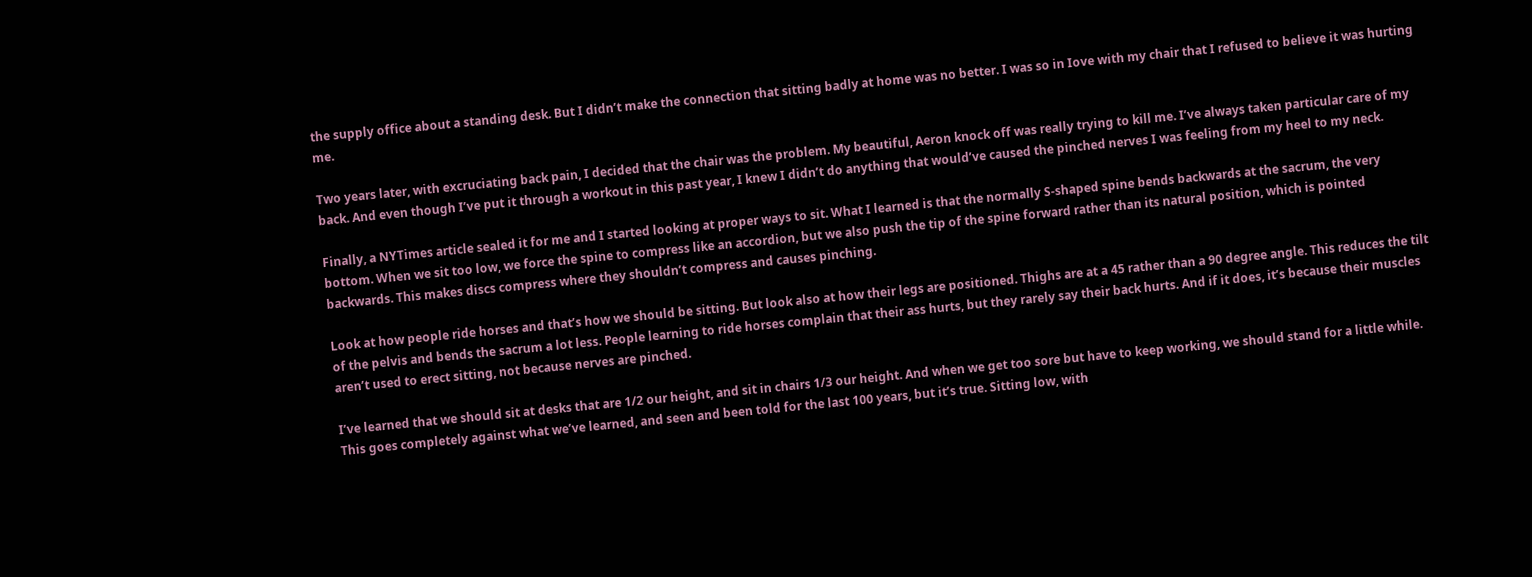the supply office about a standing desk. But I didn’t make the connection that sitting badly at home was no better. I was so in Iove with my chair that I refused to believe it was hurting me.

Two years later, with excruciating back pain, I decided that the chair was the problem. My beautiful, Aeron knock off was really trying to kill me. I’ve always taken particular care of my back. And even though I’ve put it through a workout in this past year, I knew I didn’t do anything that would’ve caused the pinched nerves I was feeling from my heel to my neck.

Finally, a NYTimes article sealed it for me and I started looking at proper ways to sit. What I learned is that the normally S-shaped spine bends backwards at the sacrum, the very bottom. When we sit too low, we force the spine to compress like an accordion, but we also push the tip of the spine forward rather than its natural position, which is pointed backwards. This makes discs compress where they shouldn’t compress and causes pinching.

Look at how people ride horses and that’s how we should be sitting. But look also at how their legs are positioned. Thighs are at a 45 rather than a 90 degree angle. This reduces the tilt of the pelvis and bends the sacrum a lot less. People learning to ride horses complain that their ass hurts, but they rarely say their back hurts. And if it does, it’s because their muscles aren’t used to erect sitting, not because nerves are pinched.

I’ve learned that we should sit at desks that are 1/2 our height, and sit in chairs 1/3 our height. And when we get too sore but have to keep working, we should stand for a little while. This goes completely against what we’ve learned, and seen and been told for the last 100 years, but it’s true. Sitting low, with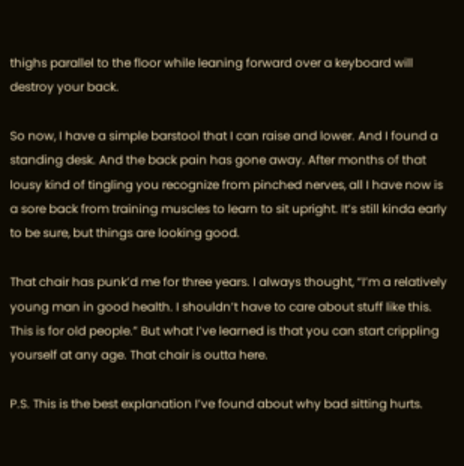thighs parallel to the floor while leaning forward over a keyboard will destroy your back.

So now, I have a simple barstool that I can raise and lower. And I found a standing desk. And the back pain has gone away. After months of that lousy kind of tingling you recognize from pinched nerves, all I have now is a sore back from training muscles to learn to sit upright. It’s still kinda early to be sure, but things are looking good.

That chair has punk’d me for three years. I always thought, “I’m a relatively young man in good health. I shouldn’t have to care about stuff like this. This is for old people.” But what I’ve learned is that you can start crippling yourself at any age. That chair is outta here.

P.S. This is the best explanation I’ve found about why bad sitting hurts.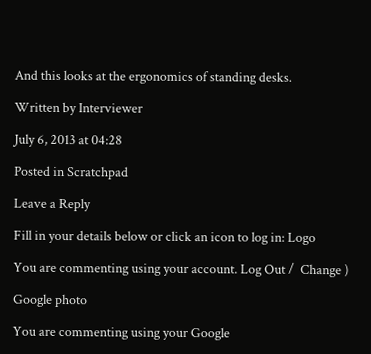And this looks at the ergonomics of standing desks.

Written by Interviewer

July 6, 2013 at 04:28

Posted in Scratchpad

Leave a Reply

Fill in your details below or click an icon to log in: Logo

You are commenting using your account. Log Out /  Change )

Google photo

You are commenting using your Google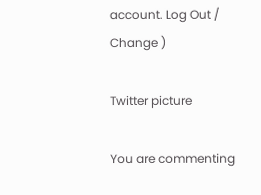account. Log Out /  Change )

Twitter picture

You are commenting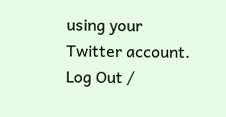using your Twitter account. Log Out /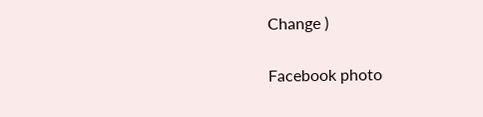Change )

Facebook photo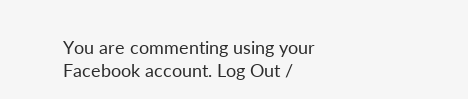You are commenting using your Facebook account. Log Out /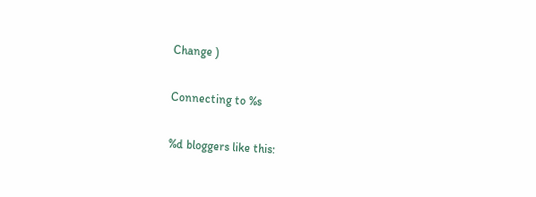Change )

Connecting to %s

%d bloggers like this: